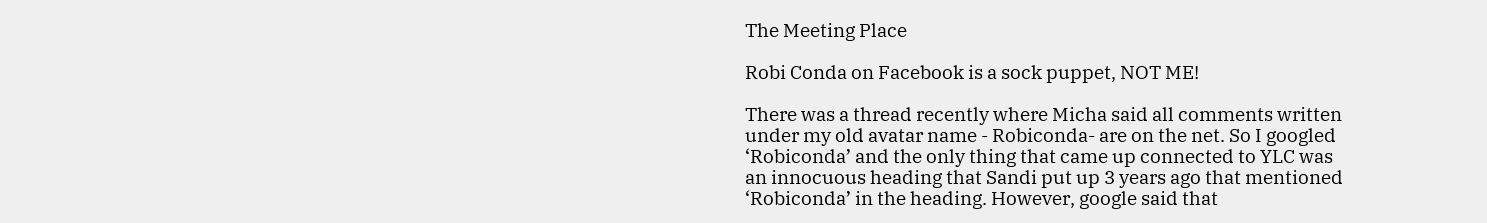The Meeting Place

Robi Conda on Facebook is a sock puppet, NOT ME!

There was a thread recently where Micha said all comments written under my old avatar name - Robiconda- are on the net. So I googled ‘Robiconda’ and the only thing that came up connected to YLC was an innocuous heading that Sandi put up 3 years ago that mentioned ‘Robiconda’ in the heading. However, google said that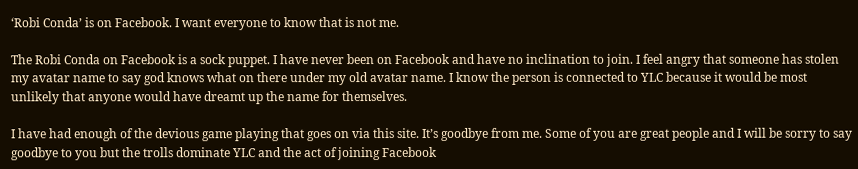‘Robi Conda’ is on Facebook. I want everyone to know that is not me.

The Robi Conda on Facebook is a sock puppet. I have never been on Facebook and have no inclination to join. I feel angry that someone has stolen my avatar name to say god knows what on there under my old avatar name. I know the person is connected to YLC because it would be most unlikely that anyone would have dreamt up the name for themselves.

I have had enough of the devious game playing that goes on via this site. It’s goodbye from me. Some of you are great people and I will be sorry to say goodbye to you but the trolls dominate YLC and the act of joining Facebook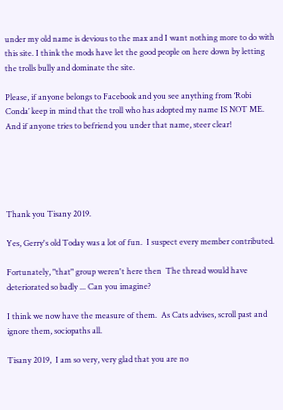under my old name is devious to the max and I want nothing more to do with this site. I think the mods have let the good people on here down by letting the trolls bully and dominate the site.

Please, if anyone belongs to Facebook and you see anything from ‘Robi Conda’ keep in mind that the troll who has adopted my name IS NOT ME. And if anyone tries to befriend you under that name, steer clear!





Thank you Tisany 2019.

Yes, Gerry's old Today was a lot of fun.  I suspect every member contributed.

Fortunately, "that" group weren't here then  The thread would have deteriorated so badly ... Can you imagine?

I think we now have the measure of them.  As Cats advises, scroll past and ignore them, sociopaths all.

Tisany 2019,  I am so very, very glad that you are no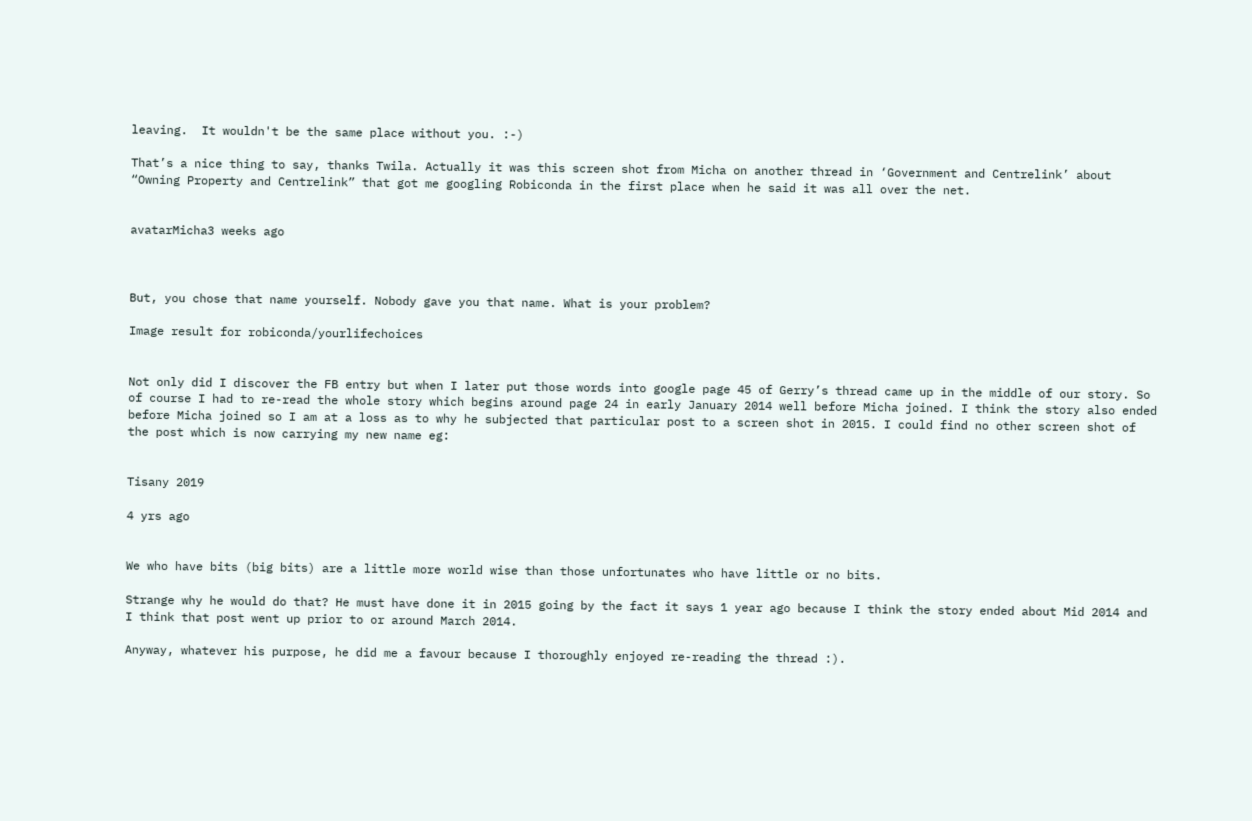leaving.  It wouldn't be the same place without you. :-)

That’s a nice thing to say, thanks Twila. Actually it was this screen shot from Micha on another thread in ‘Government and Centrelink’ about “Owning Property and Centrelink” that got me googling Robiconda in the first place when he said it was all over the net.


avatarMicha3 weeks ago



But, you chose that name yourself. Nobody gave you that name. What is your problem?

Image result for robiconda/yourlifechoices


Not only did I discover the FB entry but when I later put those words into google page 45 of Gerry’s thread came up in the middle of our story. So of course I had to re-read the whole story which begins around page 24 in early January 2014 well before Micha joined. I think the story also ended before Micha joined so I am at a loss as to why he subjected that particular post to a screen shot in 2015. I could find no other screen shot of the post which is now carrying my new name eg:


Tisany 2019

4 yrs ago


We who have bits (big bits) are a little more world wise than those unfortunates who have little or no bits.

Strange why he would do that? He must have done it in 2015 going by the fact it says 1 year ago because I think the story ended about Mid 2014 and I think that post went up prior to or around March 2014.

Anyway, whatever his purpose, he did me a favour because I thoroughly enjoyed re-reading the thread :).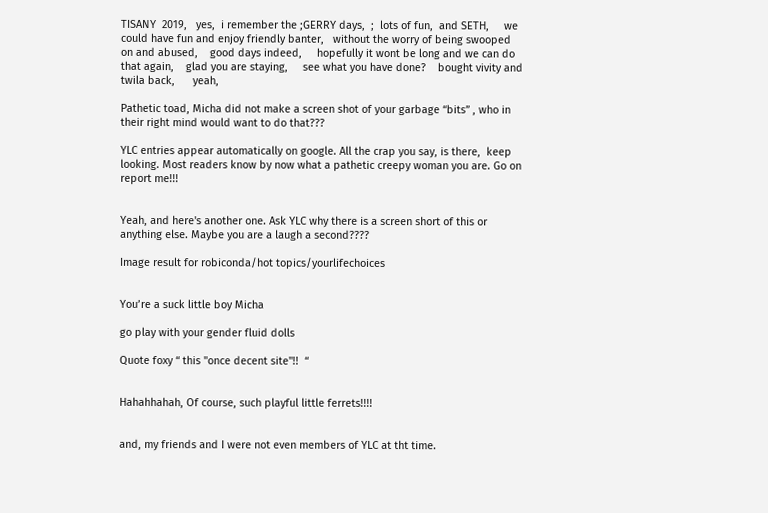TISANY  2019,   yes,  i remember the ;GERRY days,  ;  lots of fun,  and SETH,     we could have fun and enjoy friendly banter,   without the worry of being swooped on and abused,    good days indeed,     hopefully it wont be long and we can do that again,    glad you are staying,     see what you have done?    bought vivity and twila back,      yeah,

Pathetic toad, Micha did not make a screen shot of your garbage “bits” , who in their right mind would want to do that???

YLC entries appear automatically on google. All the crap you say, is there,  keep looking. Most readers know by now what a pathetic creepy woman you are. Go on report me!!!


Yeah, and here's another one. Ask YLC why there is a screen short of this or anything else. Maybe you are a laugh a second????

Image result for robiconda/hot topics/yourlifechoices


You’re a suck little boy Micha

go play with your gender fluid dolls

Quote foxy “ this "once decent site"!!  “


Hahahhahah, Of course, such playful little ferrets!!!!


and, my friends and I were not even members of YLC at tht time.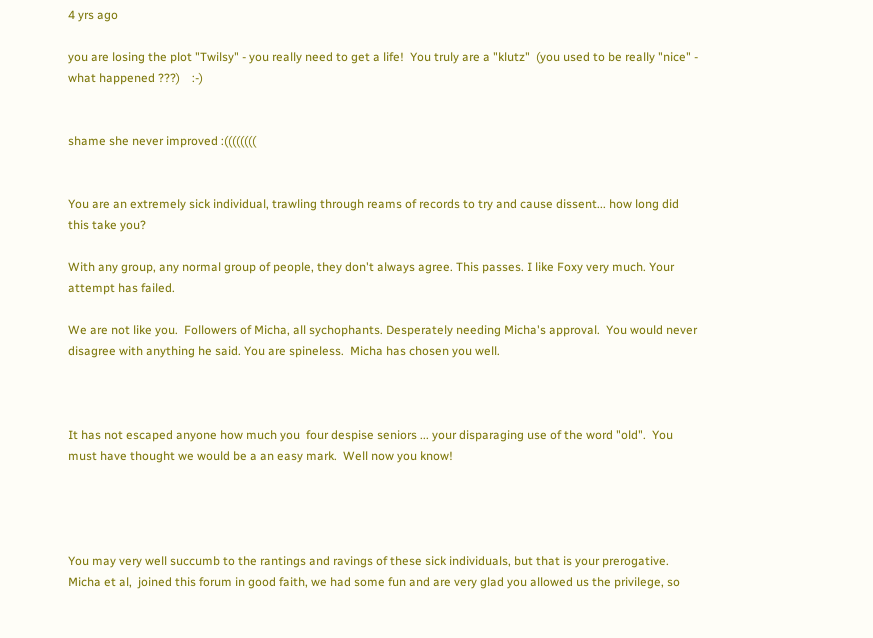4 yrs ago

you are losing the plot "Twilsy" - you really need to get a life!  You truly are a "klutz"  (you used to be really "nice" - what happened ???)    :-)


shame she never improved :((((((((


You are an extremely sick individual, trawling through reams of records to try and cause dissent... how long did this take you?

With any group, any normal group of people, they don't always agree. This passes. I like Foxy very much. Your attempt has failed.

We are not like you.  Followers of Micha, all sychophants. Desperately needing Micha's approval.  You would never disagree with anything he said. You are spineless.  Micha has chosen you well.



It has not escaped anyone how much you  four despise seniors ... your disparaging use of the word "old".  You must have thought we would be a an easy mark.  Well now you know!




You may very well succumb to the rantings and ravings of these sick individuals, but that is your prerogative. Micha et al,  joined this forum in good faith, we had some fun and are very glad you allowed us the privilege, so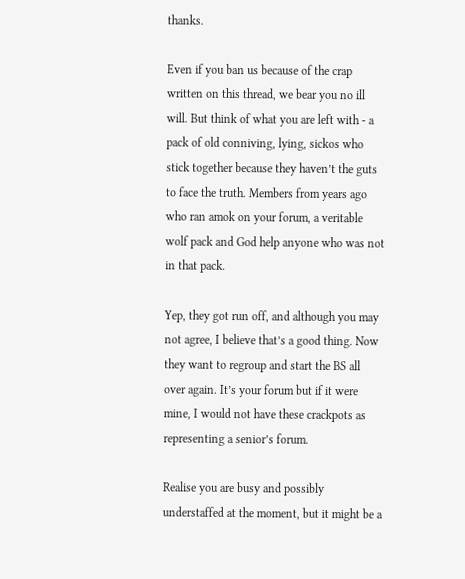thanks.

Even if you ban us because of the crap written on this thread, we bear you no ill will. But think of what you are left with - a pack of old conniving, lying, sickos who stick together because they haven’t the guts to face the truth. Members from years ago who ran amok on your forum, a veritable wolf pack and God help anyone who was not in that pack.

Yep, they got run off, and although you may not agree, I believe that’s a good thing. Now they want to regroup and start the BS all over again. It’s your forum but if it were mine, I would not have these crackpots as representing a senior’s forum.

Realise you are busy and possibly understaffed at the moment, but it might be a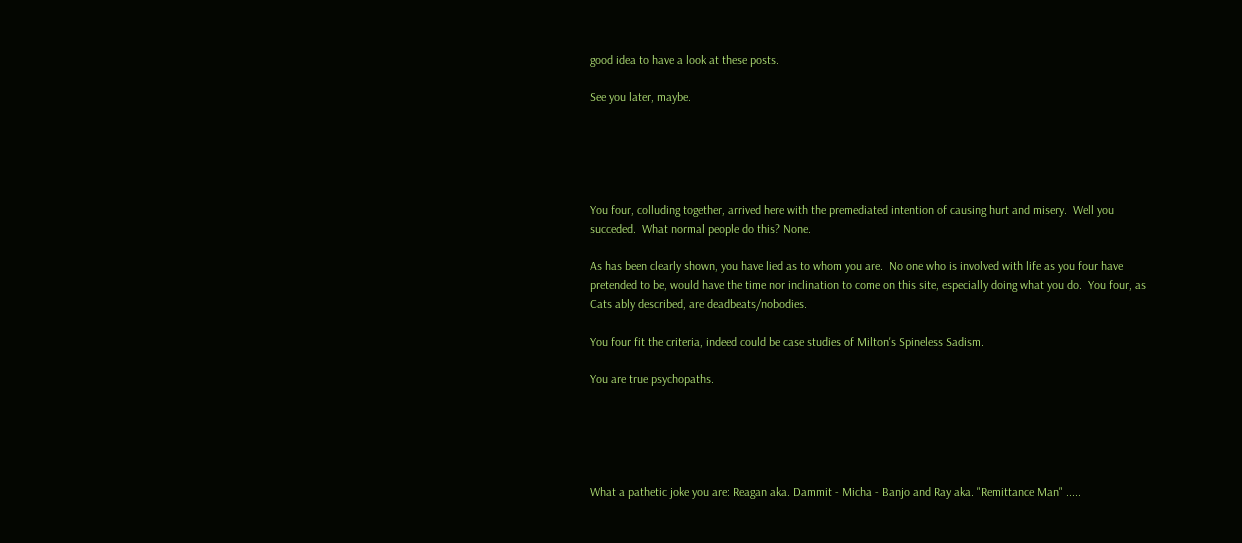good idea to have a look at these posts.

See you later, maybe.





You four, colluding together, arrived here with the premediated intention of causing hurt and misery.  Well you succeded.  What normal people do this? None.

As has been clearly shown, you have lied as to whom you are.  No one who is involved with life as you four have pretended to be, would have the time nor inclination to come on this site, especially doing what you do.  You four, as Cats ably described, are deadbeats/nobodies.

You four fit the criteria, indeed could be case studies of Milton's Spineless Sadism.

You are true psychopaths.





What a pathetic joke you are: Reagan aka. Dammit - Micha - Banjo and Ray aka. "Remittance Man" .....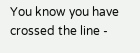You know you have crossed the line -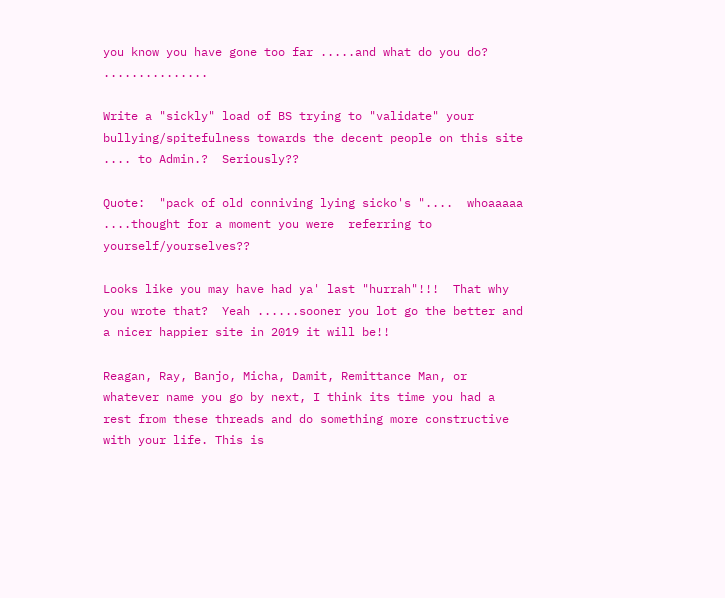you know you have gone too far .....and what do you do?   ...............

Write a "sickly" load of BS trying to "validate" your bullying/spitefulness towards the decent people on this site .... to Admin.?  Seriously??

Quote:  "pack of old conniving lying sicko's "....  whoaaaaa ....thought for a moment you were  referring to yourself/yourselves??

Looks like you may have had ya' last "hurrah"!!!  That why you wrote that?  Yeah ......sooner you lot go the better and a nicer happier site in 2019 it will be!!

Reagan, Ray, Banjo, Micha, Damit, Remittance Man, or whatever name you go by next, I think its time you had a rest from these threads and do something more constructive with your life. This is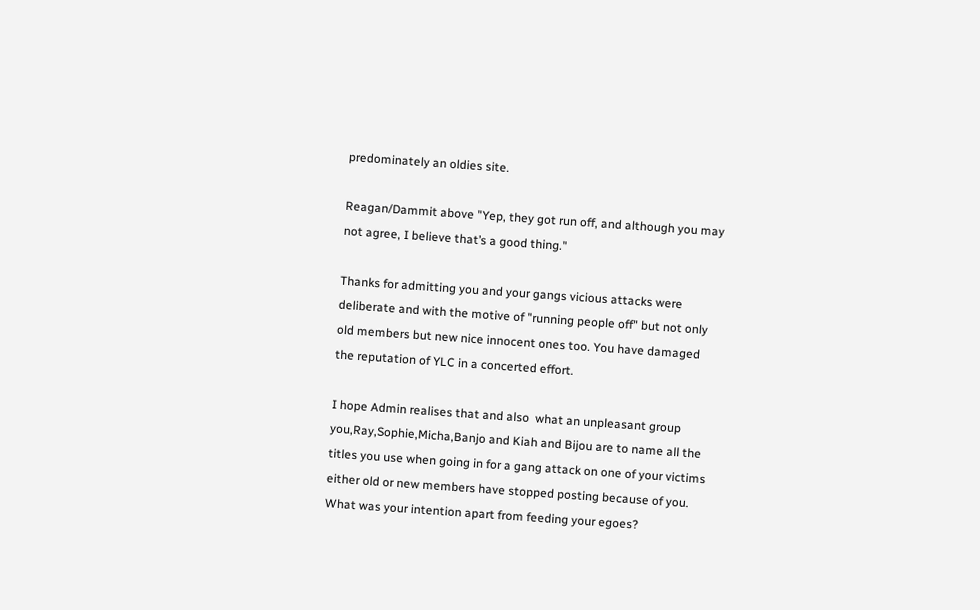predominately an oldies site.

Reagan/Dammit above "Yep, they got run off, and although you may not agree, I believe that’s a good thing."

Thanks for admitting you and your gangs vicious attacks were deliberate and with the motive of "running people off" but not only old members but new nice innocent ones too. You have damaged the reputation of YLC in a concerted effort.

I hope Admin realises that and also  what an unpleasant group you,Ray,Sophie,Micha,Banjo and Kiah and Bijou are to name all the titles you use when going in for a gang attack on one of your victims either old or new members have stopped posting because of you. What was your intention apart from feeding your egoes?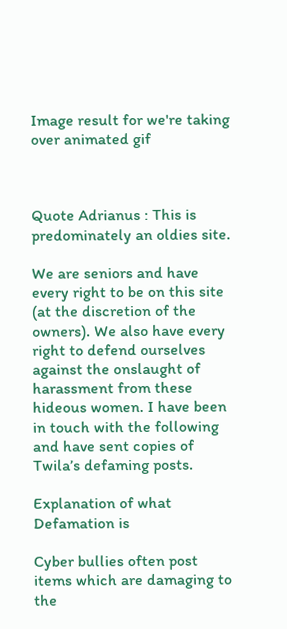Image result for we're taking over animated gif



Quote Adrianus : This is predominately an oldies site.

We are seniors and have every right to be on this site (at the discretion of the owners). We also have every right to defend ourselves against the onslaught of harassment from these hideous women. I have been in touch with the following and have sent copies of Twila’s defaming posts.

Explanation of what Defamation is

Cyber bullies often post items which are damaging to the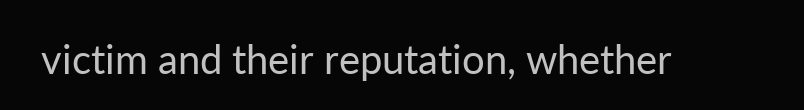victim and their reputation, whether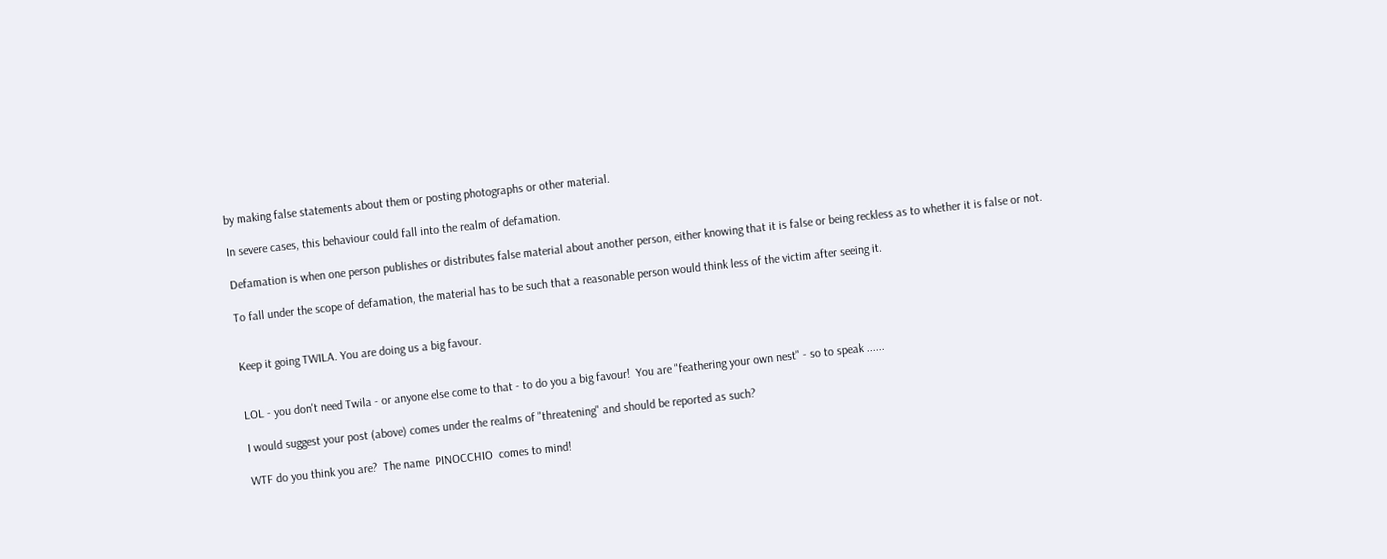by making false statements about them or posting photographs or other material.

In severe cases, this behaviour could fall into the realm of defamation.

Defamation is when one person publishes or distributes false material about another person, either knowing that it is false or being reckless as to whether it is false or not.

To fall under the scope of defamation, the material has to be such that a reasonable person would think less of the victim after seeing it.


Keep it going TWILA. You are doing us a big favour.


LOL - you don't need Twila - or anyone else come to that - to do you a big favour!  You are "feathering your own nest" - so to speak ......

I would suggest your post (above) comes under the realms of "threatening" and should be reported as such?

WTF do you think you are?  The name  PINOCCHIO  comes to mind!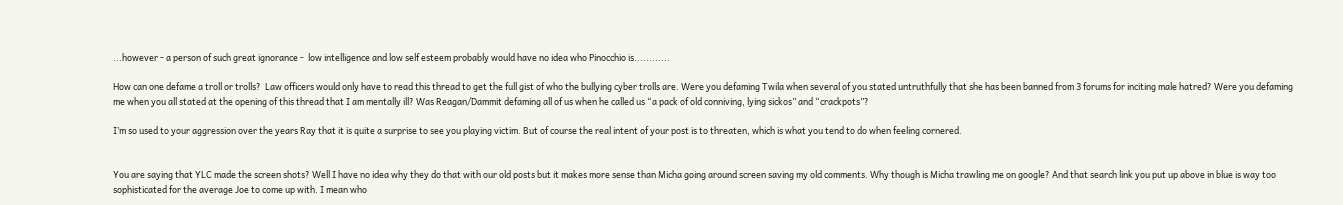...however - a person of such great ignorance -  low intelligence and low self esteem probably would have no idea who Pinocchio is............

How can one defame a troll or trolls?  Law officers would only have to read this thread to get the full gist of who the bullying cyber trolls are. Were you defaming Twila when several of you stated untruthfully that she has been banned from 3 forums for inciting male hatred? Were you defaming me when you all stated at the opening of this thread that I am mentally ill? Was Reagan/Dammit defaming all of us when he called us “a pack of old conniving, lying sickos” and “crackpots”?

I’m so used to your aggression over the years Ray that it is quite a surprise to see you playing victim. But of course the real intent of your post is to threaten, which is what you tend to do when feeling cornered.


You are saying that YLC made the screen shots? Well I have no idea why they do that with our old posts but it makes more sense than Micha going around screen saving my old comments. Why though is Micha trawling me on google? And that search link you put up above in blue is way too sophisticated for the average Joe to come up with. I mean who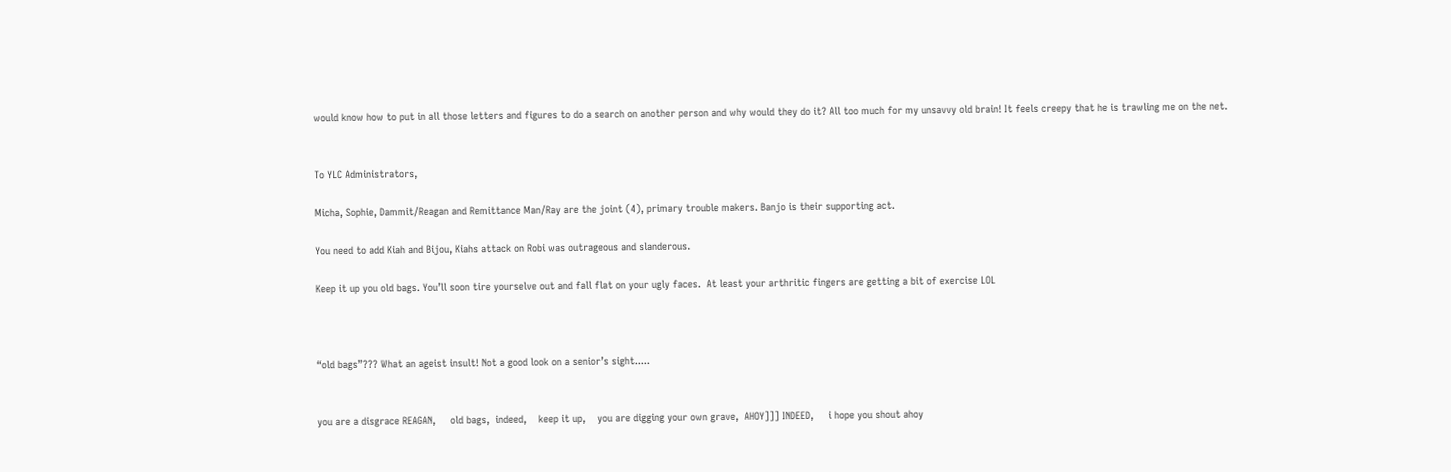would know how to put in all those letters and figures to do a search on another person and why would they do it? All too much for my unsavvy old brain! It feels creepy that he is trawling me on the net.


To YLC Administrators,

Micha, Sophie, Dammit/Reagan and Remittance Man/Ray are the joint (4), primary trouble makers. Banjo is their supporting act.

You need to add Kiah and Bijou, Kiahs attack on Robi was outrageous and slanderous.

Keep it up you old bags. You’ll soon tire yourselve out and fall flat on your ugly faces.  At least your arthritic fingers are getting a bit of exercise LOL



“old bags”??? What an ageist insult! Not a good look on a senior’s sight.....


you are a disgrace REAGAN,     old bags,  indeed,    keep it up,    you are digging your own grave,  AHOY]]] INDEED,     i hope you shout ahoy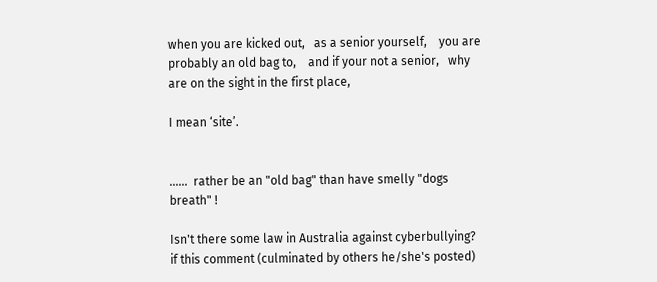when you are kicked out,   as a senior yourself,    you are probably an old bag to,    and if your not a senior,   why are on the sight in the first place,

I mean ‘site’.


......  rather be an "old bag" than have smelly "dogs breath" !

Isn't there some law in Australia against cyberbullying? if this comment (culminated by others he/she's posted)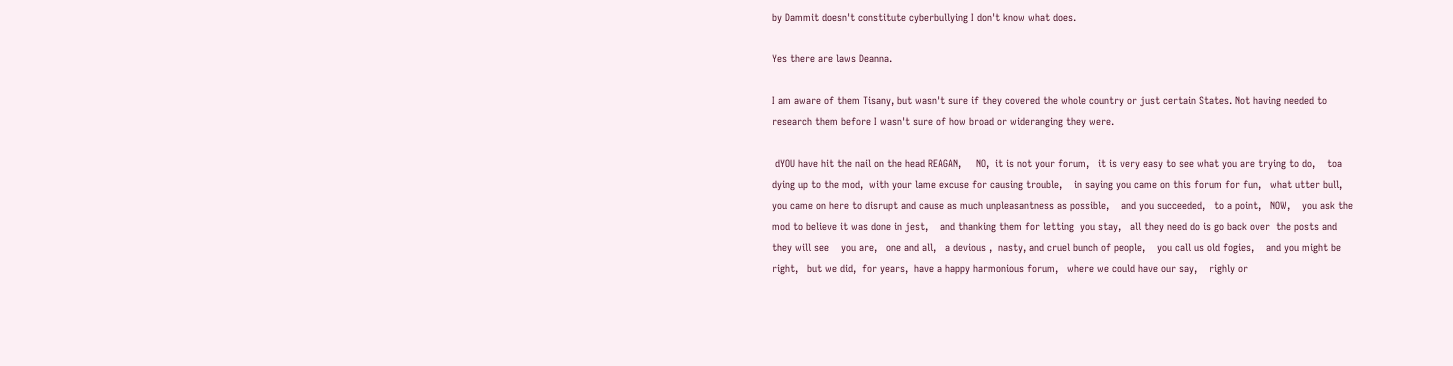by Dammit doesn't constitute cyberbullying I don't know what does.

Yes there are laws Deanna.

I am aware of them Tisany, but wasn't sure if they covered the whole country or just certain States. Not having needed to research them before I wasn't sure of how broad or wideranging they were.

 dYOU have hit the nail on the head REAGAN,     NO,  it is not your forum,   it is very easy to see what you are trying to do,    toa dying up to the mod,  with your lame excuse for causing trouble,    in saying you came on this forum for fun,   what utter bull,     you came on here to disrupt and cause as much unpleasantness as possible,    and you succeeded,   to a point,   NOW,    you ask the mod to believe it was done in jest,    and thanking them for letting  you stay,   all they need do is go back over  the posts and they will see    you are,   one and all,   a devious ,  nasty, and cruel bunch of people,    you call us old fogies,    and you might be right,   but we did,  for years,  have a happy harmonious forum,   where we could have our say,    righly or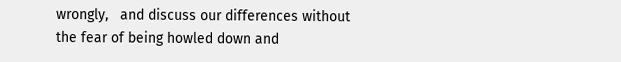wrongly,   and discuss our differences without the fear of being howled down and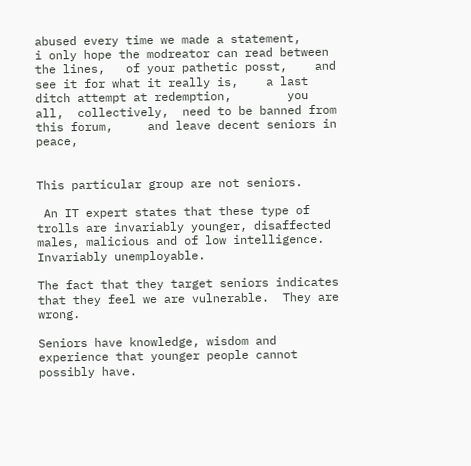abused every time we made a statement,     i only hope the modreator can read between the lines,   of your pathetic posst,    and see it for what it really is,    a last ditch attempt at redemption,        you all,  collectively,  need to be banned from this forum,     and leave decent seniors in peace,


This particular group are not seniors.

 An IT expert states that these type of trolls are invariably younger, disaffected males, malicious and of low intelligence.  Invariably unemployable.

The fact that they target seniors indicates that they feel we are vulnerable.  They are wrong.

Seniors have knowledge, wisdom and experience that younger people cannot possibly have.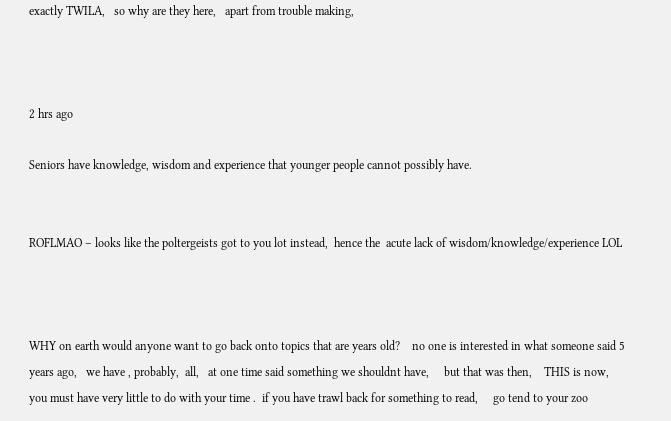exactly TWILA,   so why are they here,   apart from trouble making,



2 hrs ago

Seniors have knowledge, wisdom and experience that younger people cannot possibly have.


ROFLMAO – looks like the poltergeists got to you lot instead,  hence the  acute lack of wisdom/knowledge/experience LOL



WHY on earth would anyone want to go back onto topics that are years old?    no one is interested in what someone said 5 years ago,   we have , probably,  all,   at one time said something we shouldnt have,     but that was then,    THIS is now,     you must have very little to do with your time .  if you have trawl back for something to read,     go tend to your zoo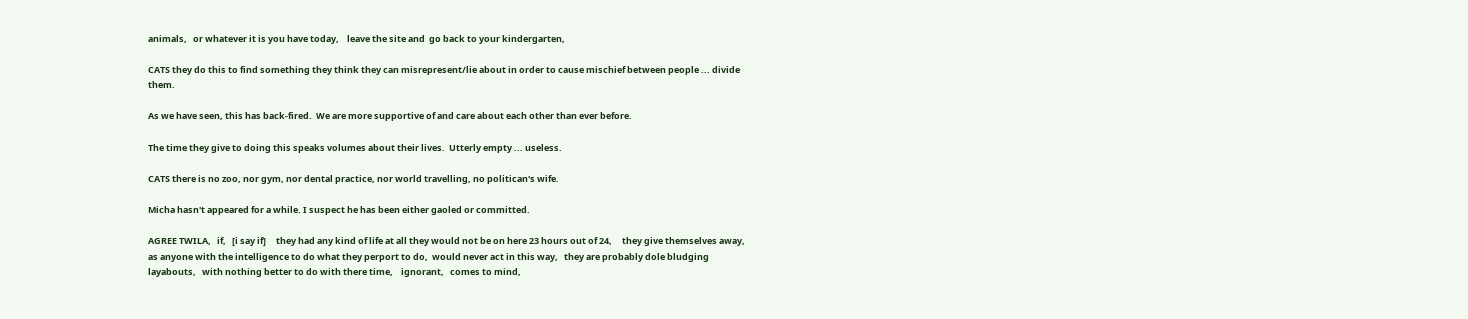animals,   or whatever it is you have today,    leave the site and  go back to your kindergarten,

CATS they do this to find something they think they can misrepresent/lie about in order to cause mischief between people ... divide them.

As we have seen, this has back-fired.  We are more supportive of and care about each other than ever before.

The time they give to doing this speaks volumes about their lives.  Utterly empty ... useless.

CATS there is no zoo, nor gym, nor dental practice, nor world travelling, no politican's wife.

Micha hasn't appeared for a while. I suspect he has been either gaoled or committed.

AGREE TWILA,   if,   [i say if]     they had any kind of life at all they would not be on here 23 hours out of 24,     they give themselves away,   as anyone with the intelligence to do what they perport to do,  would never act in this way,   they are probably dole bludging  layabouts,   with nothing better to do with there time,    ignorant,   comes to mind,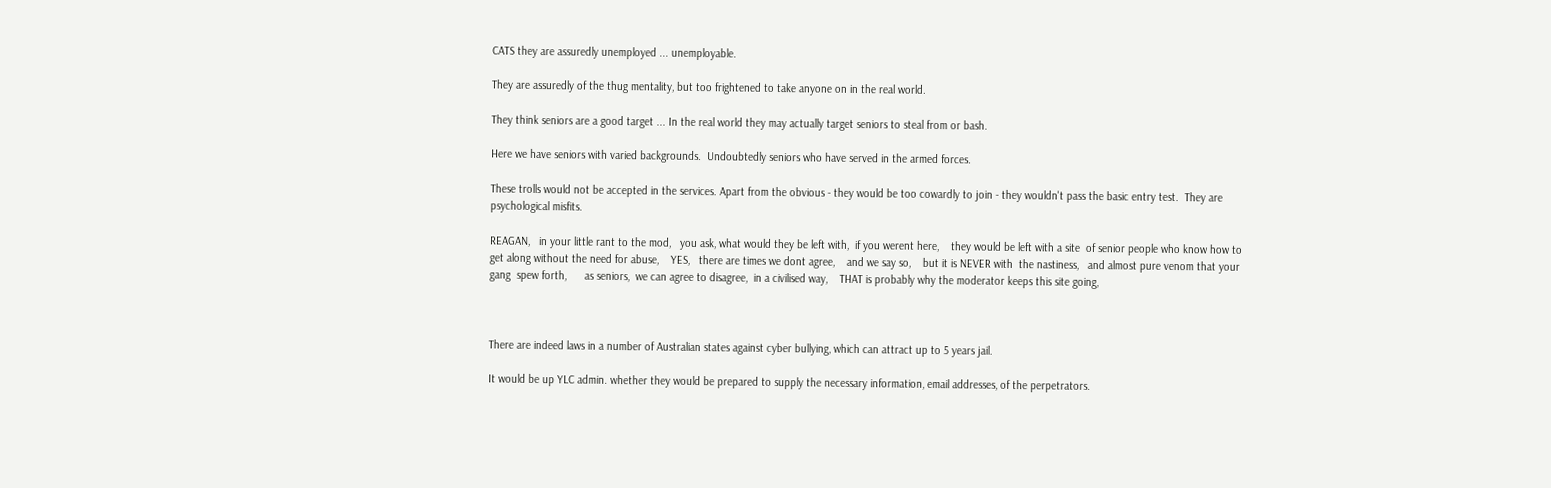CATS they are assuredly unemployed ... unemployable.

They are assuredly of the thug mentality, but too frightened to take anyone on in the real world.

They think seniors are a good target ... In the real world they may actually target seniors to steal from or bash.

Here we have seniors with varied backgrounds.  Undoubtedly seniors who have served in the armed forces.

These trolls would not be accepted in the services. Apart from the obvious - they would be too cowardly to join - they wouldn't pass the basic entry test.  They are psychological misfits.

REAGAN,   in your little rant to the mod,   you ask, what would they be left with,  if you werent here,    they would be left with a site  of senior people who know how to get along without the need for abuse,    YES,   there are times we dont agree,    and we say so,    but it is NEVER with  the nastiness,   and almost pure venom that your gang  spew forth,      as seniors,  we can agree to disagree,  in a civilised way,    THAT is probably why the moderator keeps this site going,



There are indeed laws in a number of Australian states against cyber bullying, which can attract up to 5 years jail.

It would be up YLC admin. whether they would be prepared to supply the necessary information, email addresses, of the perpetrators.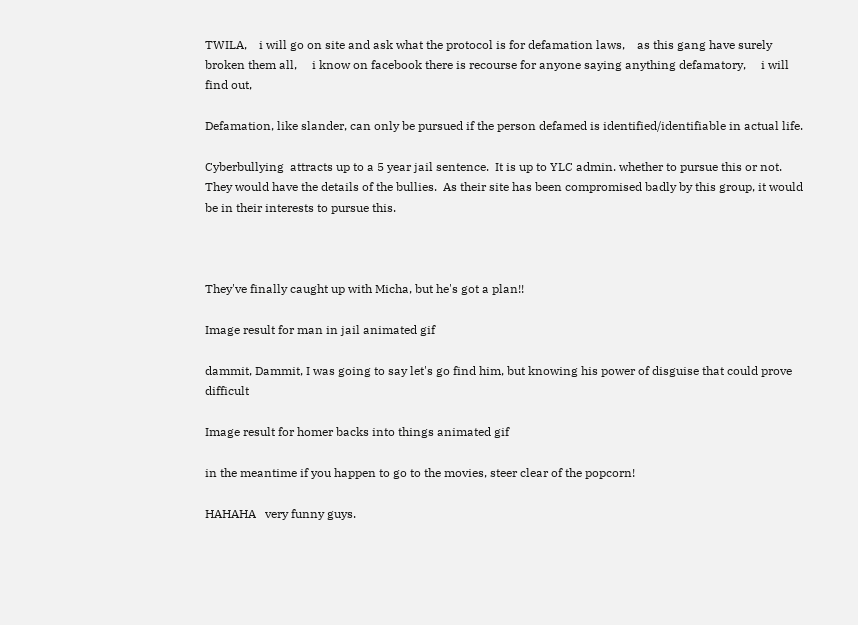TWILA,    i will go on site and ask what the protocol is for defamation laws,    as this gang have surely broken them all,     i know on facebook there is recourse for anyone saying anything defamatory,     i will find out,

Defamation, like slander, can only be pursued if the person defamed is identified/identifiable in actual life.

Cyberbullying  attracts up to a 5 year jail sentence.  It is up to YLC admin. whether to pursue this or not. They would have the details of the bullies.  As their site has been compromised badly by this group, it would be in their interests to pursue this.



They've finally caught up with Micha, but he's got a plan!!

Image result for man in jail animated gif

dammit, Dammit, I was going to say let's go find him, but knowing his power of disguise that could prove difficult

Image result for homer backs into things animated gif

in the meantime if you happen to go to the movies, steer clear of the popcorn!

HAHAHA   very funny guys.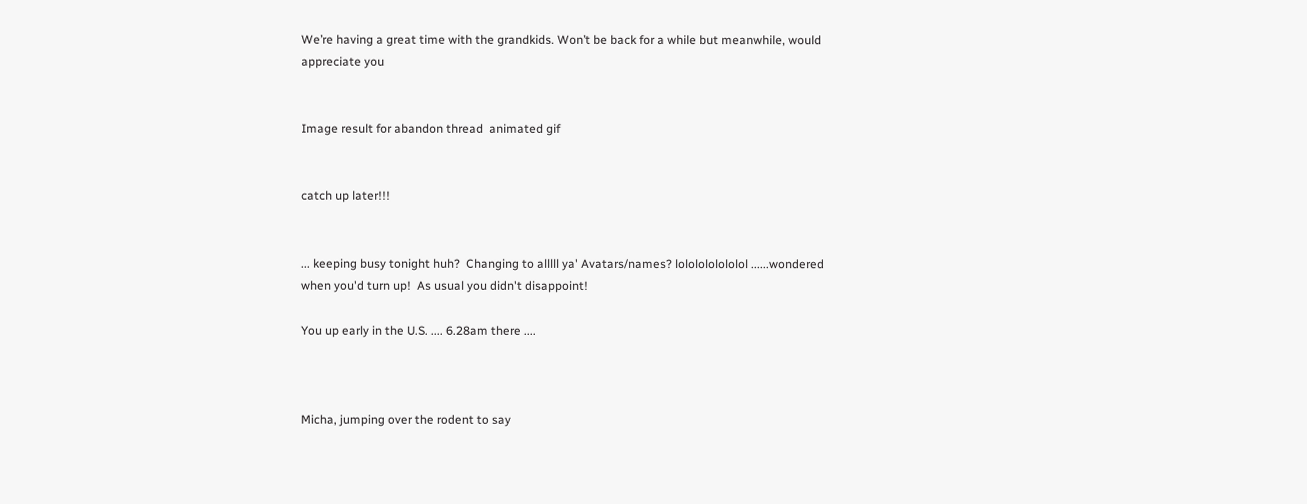We’re having a great time with the grandkids. Won’t be back for a while but meanwhile, would appreciate you


Image result for abandon thread  animated gif


catch up later!!!


... keeping busy tonight huh?  Changing to alllll ya' Avatars/names? lololololololol ......wondered when you'd turn up!  As usual you didn't disappoint!

You up early in the U.S. .... 6.28am there ....



Micha, jumping over the rodent to say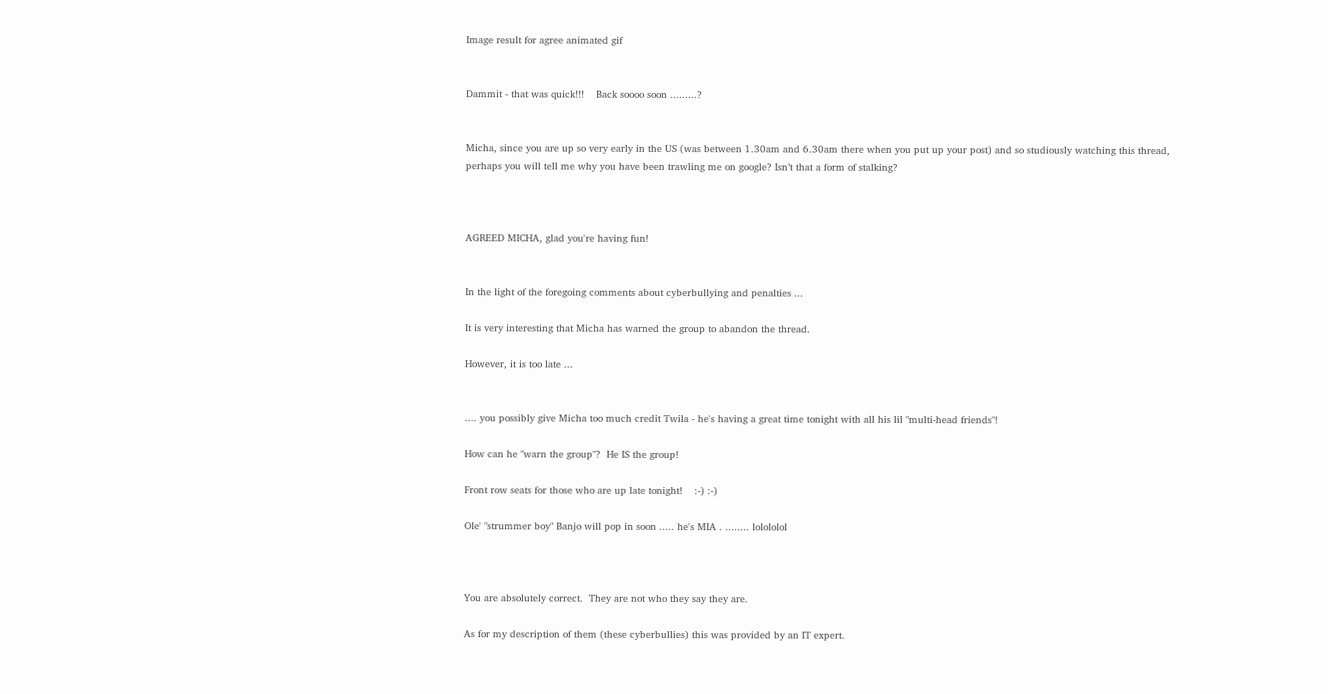Image result for agree animated gif


Dammit - that was quick!!!    Back soooo soon .........?


Micha, since you are up so very early in the US (was between 1.30am and 6.30am there when you put up your post) and so studiously watching this thread, perhaps you will tell me why you have been trawling me on google? Isn’t that a form of stalking?



AGREED MICHA, glad you're having fun!


In the light of the foregoing comments about cyberbullying and penalties ...

It is very interesting that Micha has warned the group to abandon the thread.

However, it is too late ...


.... you possibly give Micha too much credit Twila - he's having a great time tonight with all his lil "multi-head friends"!

How can he "warn the group"?  He IS the group!

Front row seats for those who are up late tonight!    :-) :-)

Ole' "strummer boy" Banjo will pop in soon ..... he's MIA . ........ lolololol



You are absolutely correct.  They are not who they say they are.

As for my description of them (these cyberbullies) this was provided by an IT expert.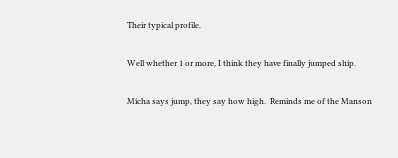Their typical profile.

Well whether 1 or more, I think they have finally jumped ship.

Micha says jump, they say how high.  Reminds me of the Manson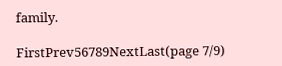family.

FirstPrev56789NextLast(page 7/9)